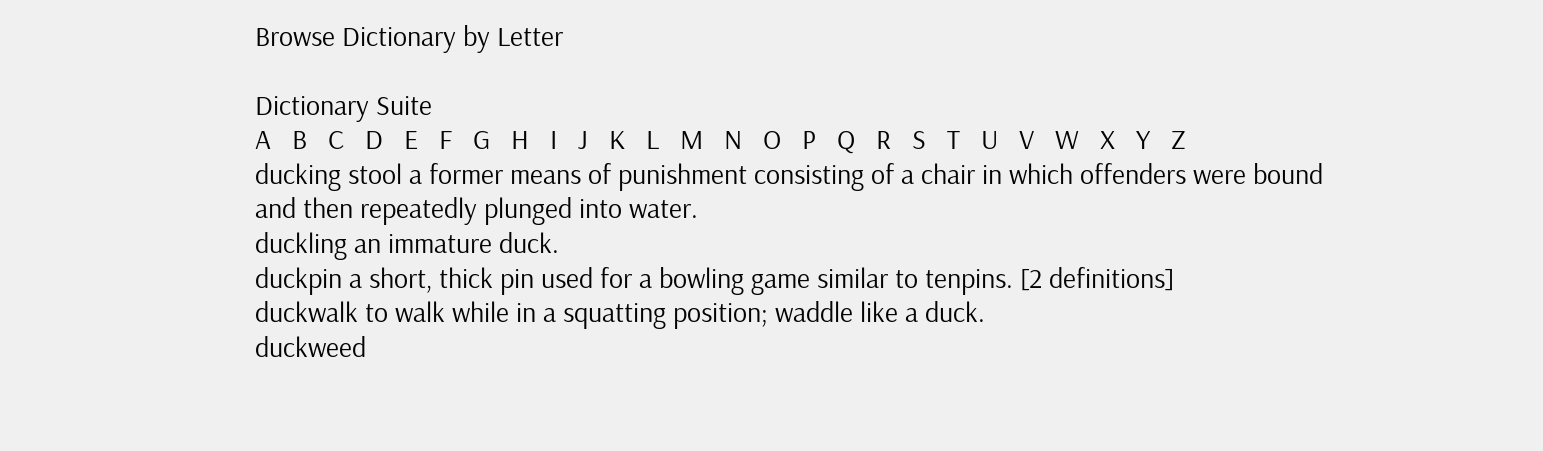Browse Dictionary by Letter

Dictionary Suite
A   B   C   D   E   F   G   H   I   J   K   L   M   N   O   P   Q   R   S   T   U   V   W   X   Y   Z
ducking stool a former means of punishment consisting of a chair in which offenders were bound and then repeatedly plunged into water.
duckling an immature duck.
duckpin a short, thick pin used for a bowling game similar to tenpins. [2 definitions]
duckwalk to walk while in a squatting position; waddle like a duck.
duckweed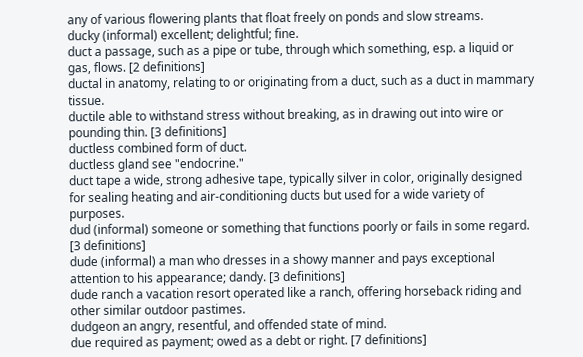any of various flowering plants that float freely on ponds and slow streams.
ducky (informal) excellent; delightful; fine.
duct a passage, such as a pipe or tube, through which something, esp. a liquid or gas, flows. [2 definitions]
ductal in anatomy, relating to or originating from a duct, such as a duct in mammary tissue.
ductile able to withstand stress without breaking, as in drawing out into wire or pounding thin. [3 definitions]
ductless combined form of duct.
ductless gland see "endocrine."
duct tape a wide, strong adhesive tape, typically silver in color, originally designed for sealing heating and air-conditioning ducts but used for a wide variety of purposes.
dud (informal) someone or something that functions poorly or fails in some regard. [3 definitions]
dude (informal) a man who dresses in a showy manner and pays exceptional attention to his appearance; dandy. [3 definitions]
dude ranch a vacation resort operated like a ranch, offering horseback riding and other similar outdoor pastimes.
dudgeon an angry, resentful, and offended state of mind.
due required as payment; owed as a debt or right. [7 definitions]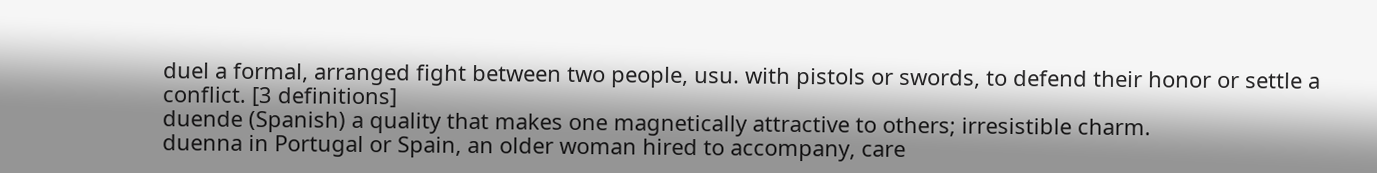duel a formal, arranged fight between two people, usu. with pistols or swords, to defend their honor or settle a conflict. [3 definitions]
duende (Spanish) a quality that makes one magnetically attractive to others; irresistible charm.
duenna in Portugal or Spain, an older woman hired to accompany, care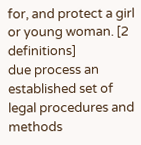for, and protect a girl or young woman. [2 definitions]
due process an established set of legal procedures and methods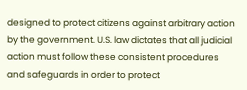designed to protect citizens against arbitrary action by the government. U.S. law dictates that all judicial action must follow these consistent procedures and safeguards in order to protect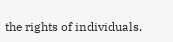the rights of individuals.